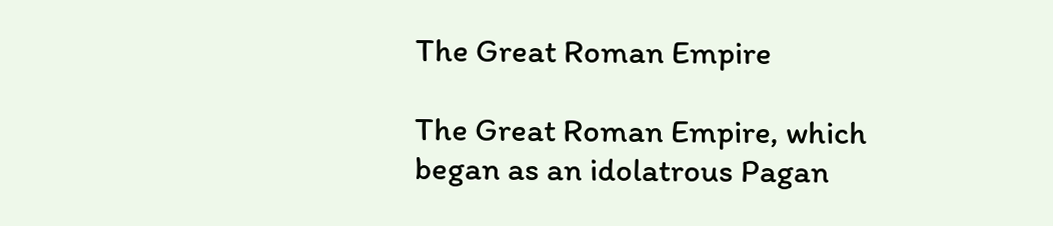The Great Roman Empire

The Great Roman Empire, which began as an idolatrous Pagan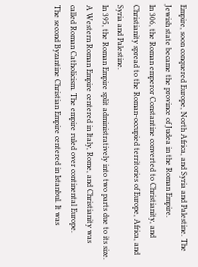Empire, soon conquered Europe, North Africa, and Syria and Palestine. The Jewish state became the province of Judea in the Roman Empire.
In 306, the Roman emperor Constantine converted to Christianity, and Christianity spread to the Roman-occupied territories of Europe, Africa, and Syria and Palestine.
In 395, the Roman Empire split administratively into two parts due to its size.
A Western Roman Empire centered in Italy, Rome, and Christianity was called Roman Catholicism. The empire ruled over continental Europe.
The second Byzantine Christian Empire centered in Istanbul. It was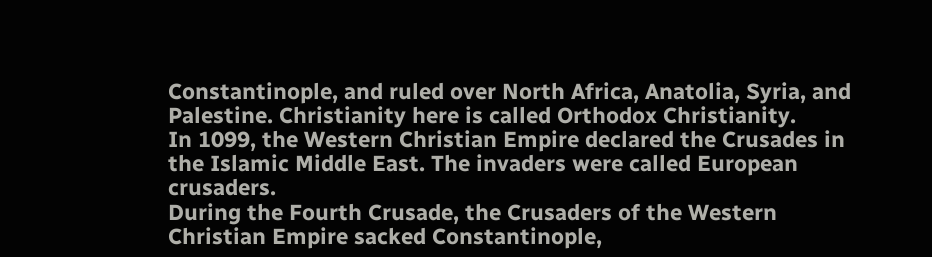Constantinople, and ruled over North Africa, Anatolia, Syria, and Palestine. Christianity here is called Orthodox Christianity.
In 1099, the Western Christian Empire declared the Crusades in the Islamic Middle East. The invaders were called European crusaders.
During the Fourth Crusade, the Crusaders of the Western Christian Empire sacked Constantinople,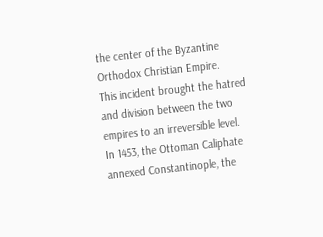the center of the Byzantine Orthodox Christian Empire.
This incident brought the hatred and division between the two empires to an irreversible level.
In 1453, the Ottoman Caliphate annexed Constantinople, the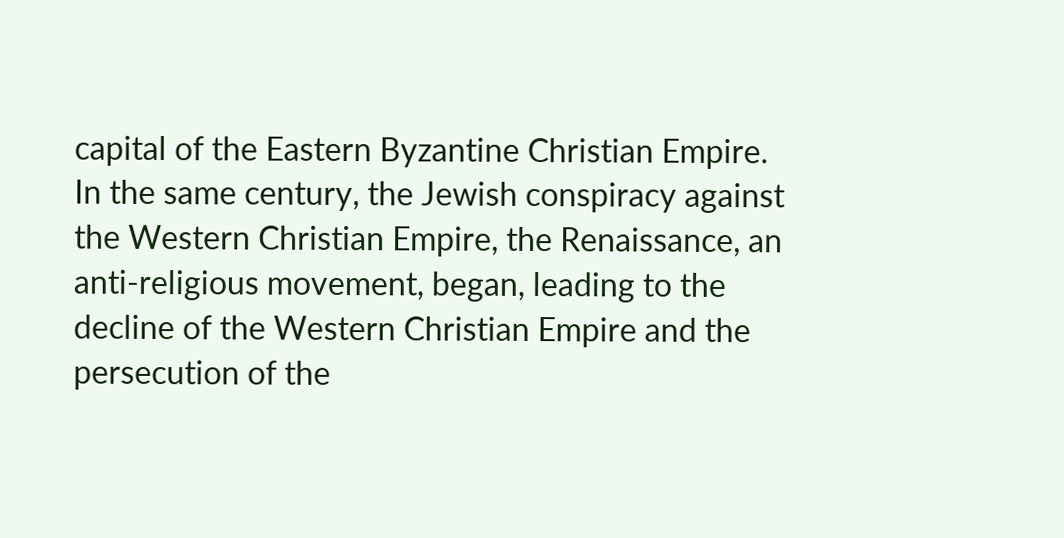capital of the Eastern Byzantine Christian Empire.
In the same century, the Jewish conspiracy against the Western Christian Empire, the Renaissance, an anti-religious movement, began, leading to the decline of the Western Christian Empire and the persecution of the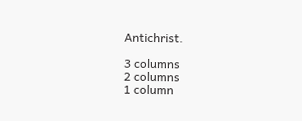Antichrist.

3 columns
2 columns
1 column